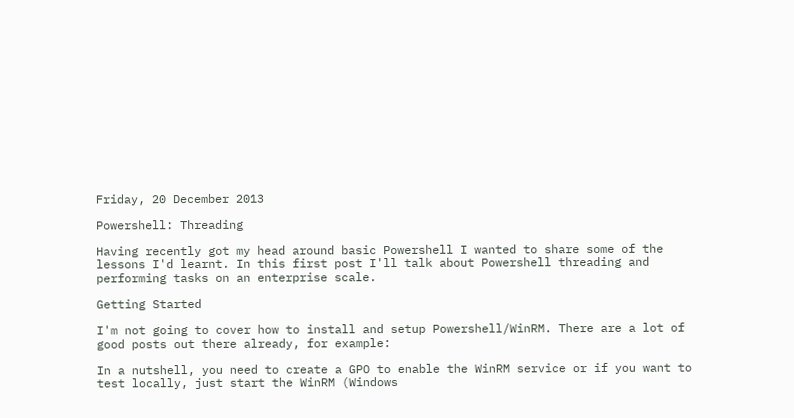Friday, 20 December 2013

Powershell: Threading

Having recently got my head around basic Powershell I wanted to share some of the lessons I'd learnt. In this first post I'll talk about Powershell threading and performing tasks on an enterprise scale.

Getting Started

I'm not going to cover how to install and setup Powershell/WinRM. There are a lot of good posts out there already, for example:

In a nutshell, you need to create a GPO to enable the WinRM service or if you want to test locally, just start the WinRM (Windows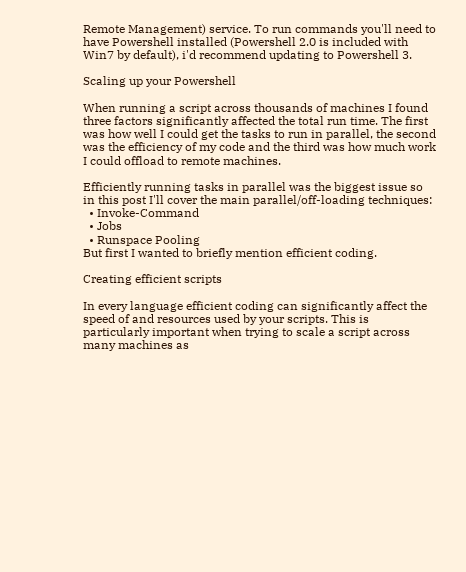Remote Management) service. To run commands you'll need to have Powershell installed (Powershell 2.0 is included with Win7 by default), i'd recommend updating to Powershell 3.

Scaling up your Powershell

When running a script across thousands of machines I found three factors significantly affected the total run time. The first was how well I could get the tasks to run in parallel, the second was the efficiency of my code and the third was how much work I could offload to remote machines.

Efficiently running tasks in parallel was the biggest issue so in this post I'll cover the main parallel/off-loading techniques:
  • Invoke-Command
  • Jobs
  • Runspace Pooling
But first I wanted to briefly mention efficient coding.

Creating efficient scripts

In every language efficient coding can significantly affect the speed of and resources used by your scripts. This is particularly important when trying to scale a script across many machines as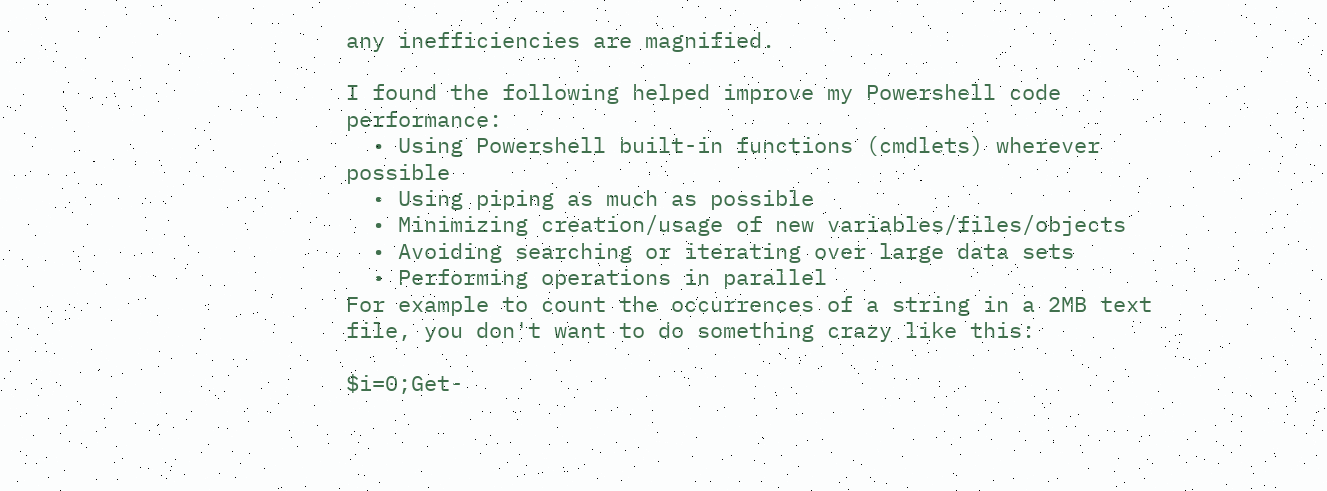any inefficiencies are magnified.

I found the following helped improve my Powershell code performance:
  • Using Powershell built-in functions (cmdlets) wherever possible
  • Using piping as much as possible
  • Minimizing creation/usage of new variables/files/objects
  • Avoiding searching or iterating over large data sets
  • Performing operations in parallel
For example to count the occurrences of a string in a 2MB text file, you don't want to do something crazy like this:

$i=0;Get-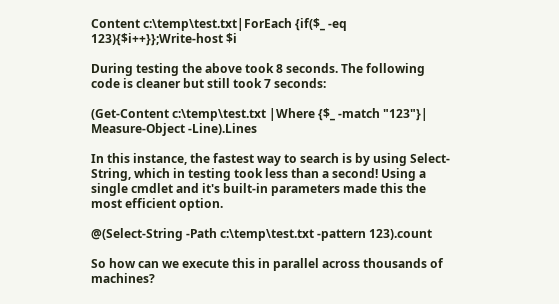Content c:\temp\test.txt|ForEach {if($_ -eq 123){$i++}};Write-host $i

During testing the above took 8 seconds. The following code is cleaner but still took 7 seconds:

(Get-Content c:\temp\test.txt |Where {$_ -match "123"}| Measure-Object -Line).Lines

In this instance, the fastest way to search is by using Select-String, which in testing took less than a second! Using a single cmdlet and it's built-in parameters made this the most efficient option.

@(Select-String -Path c:\temp\test.txt -pattern 123).count

So how can we execute this in parallel across thousands of machines?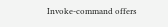Invoke-command offers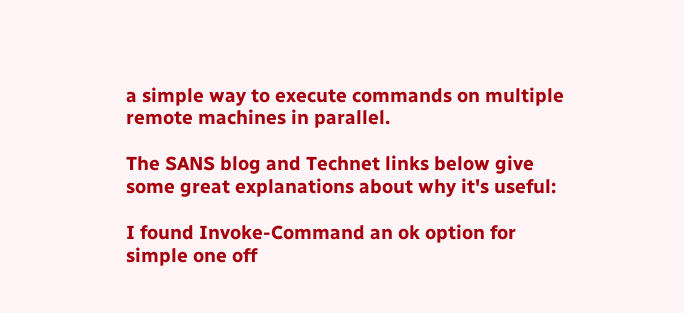a simple way to execute commands on multiple remote machines in parallel.

The SANS blog and Technet links below give some great explanations about why it's useful:

I found Invoke-Command an ok option for simple one off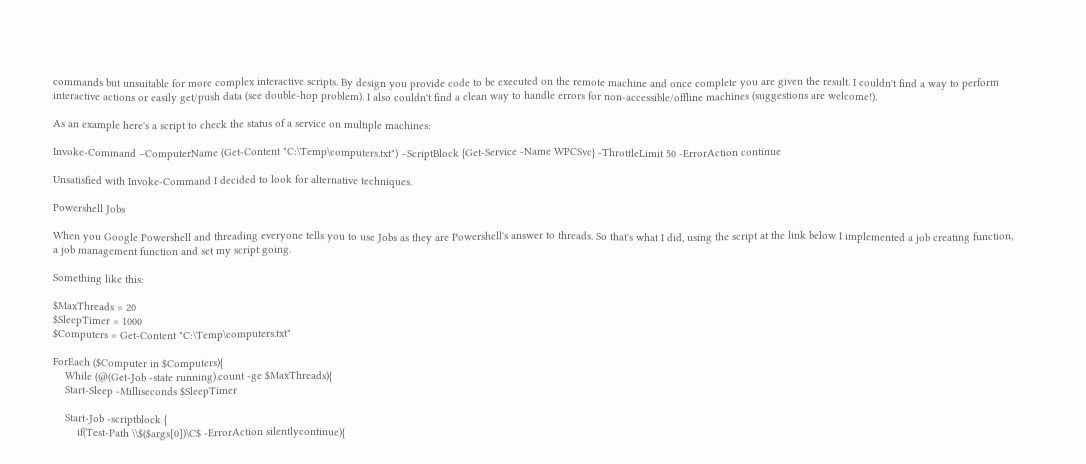commands but unsuitable for more complex interactive scripts. By design you provide code to be executed on the remote machine and once complete you are given the result. I couldn't find a way to perform interactive actions or easily get/push data (see double-hop problem). I also couldn't find a clean way to handle errors for non-accessible/offline machines (suggestions are welcome!).

As an example here's a script to check the status of a service on multiple machines:

Invoke-Command –ComputerName (Get-Content "C:\Temp\computers.txt") –ScriptBlock {Get-Service -Name WPCSvc} -ThrottleLimit 50 -ErrorAction continue

Unsatisfied with Invoke-Command I decided to look for alternative techniques.

Powershell Jobs

When you Google Powershell and threading everyone tells you to use Jobs as they are Powershell's answer to threads. So that's what I did, using the script at the link below I implemented a job creating function, a job management function and set my script going.

Something like this:

$MaxThreads = 20
$SleepTimer = 1000
$Computers = Get-Content "C:\Temp\computers.txt"

ForEach ($Computer in $Computers){
    While (@(Get-Job -state running).count -ge $MaxThreads){
    Start-Sleep -Milliseconds $SleepTimer

    Start-Job -scriptblock {
        if(Test-Path \\$($args[0])\C$ -ErrorAction silentlycontinue){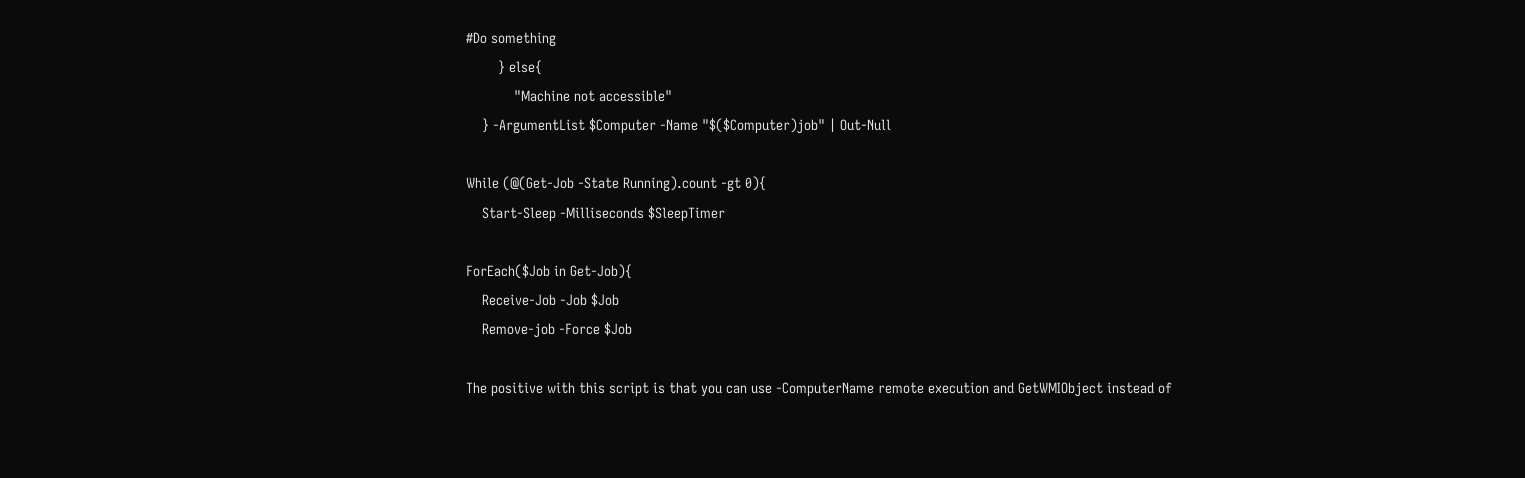#Do something
        } else{
            "Machine not accessible"
    } -ArgumentList $Computer -Name "$($Computer)job" | Out-Null

While (@(Get-Job -State Running).count -gt 0){
    Start-Sleep -Milliseconds $SleepTimer

ForEach($Job in Get-Job){
    Receive-Job -Job $Job
    Remove-job -Force $Job

The positive with this script is that you can use -ComputerName remote execution and GetWMIObject instead of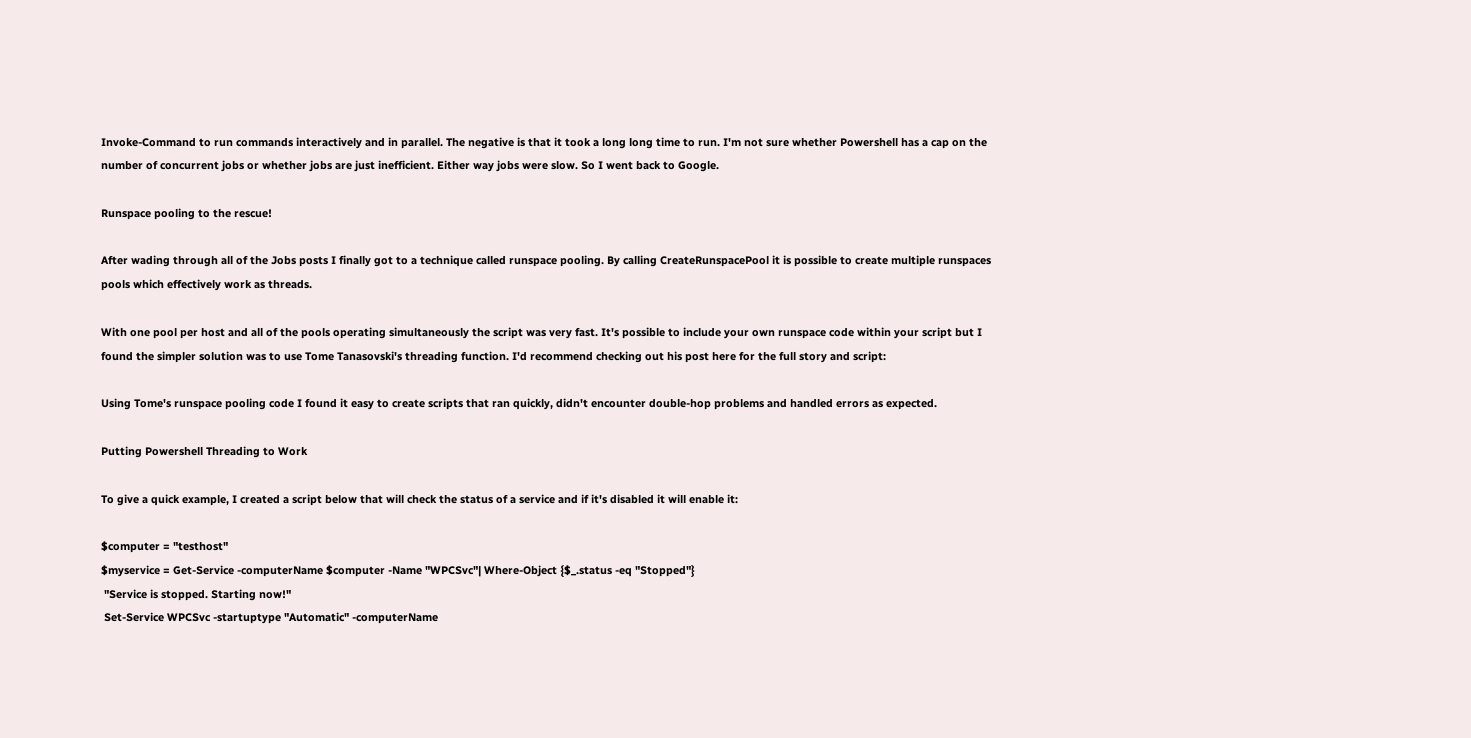Invoke-Command to run commands interactively and in parallel. The negative is that it took a long long time to run. I'm not sure whether Powershell has a cap on the number of concurrent jobs or whether jobs are just inefficient. Either way jobs were slow. So I went back to Google.

Runspace pooling to the rescue!

After wading through all of the Jobs posts I finally got to a technique called runspace pooling. By calling CreateRunspacePool it is possible to create multiple runspaces pools which effectively work as threads.

With one pool per host and all of the pools operating simultaneously the script was very fast. It's possible to include your own runspace code within your script but I found the simpler solution was to use Tome Tanasovski's threading function. I'd recommend checking out his post here for the full story and script:

Using Tome's runspace pooling code I found it easy to create scripts that ran quickly, didn't encounter double-hop problems and handled errors as expected.

Putting Powershell Threading to Work

To give a quick example, I created a script below that will check the status of a service and if it's disabled it will enable it:

$computer = "testhost"
$myservice = Get-Service -computerName $computer -Name "WPCSvc"| Where-Object {$_.status -eq "Stopped"}
 "Service is stopped. Starting now!"
 Set-Service WPCSvc -startuptype "Automatic" -computerName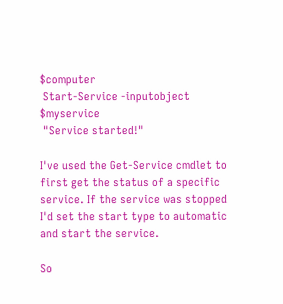$computer
 Start-Service -inputobject $myservice
 "Service started!"

I've used the Get-Service cmdlet to first get the status of a specific service. If the service was stopped I'd set the start type to automatic and start the service.

So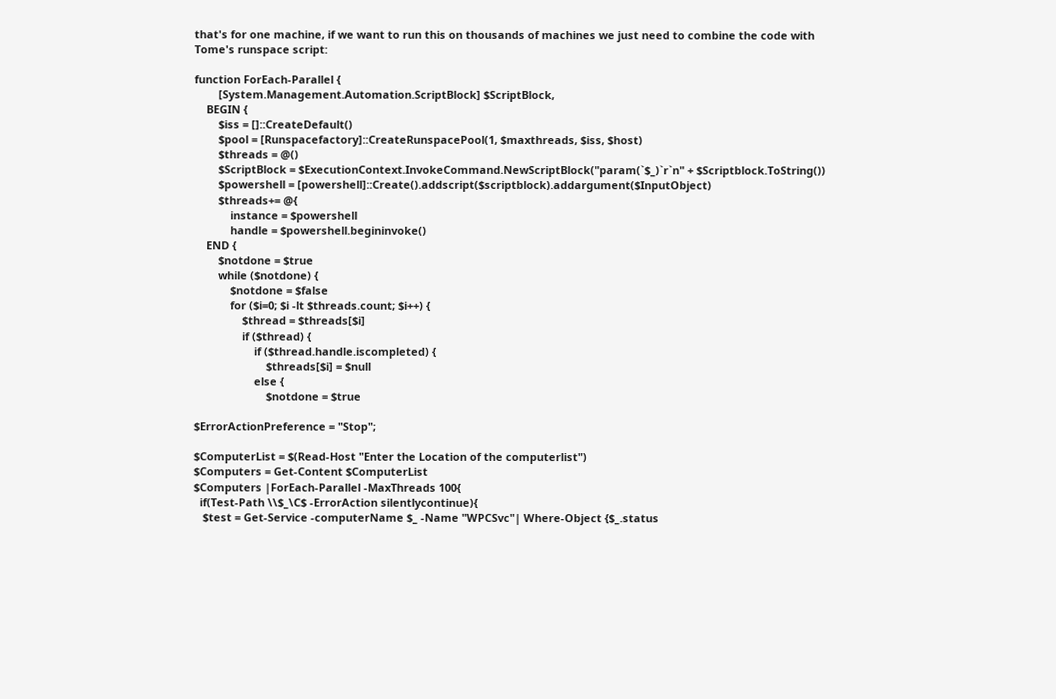that's for one machine, if we want to run this on thousands of machines we just need to combine the code with Tome's runspace script:

function ForEach-Parallel {
        [System.Management.Automation.ScriptBlock] $ScriptBlock,
    BEGIN {
        $iss = []::CreateDefault()
        $pool = [Runspacefactory]::CreateRunspacePool(1, $maxthreads, $iss, $host)
        $threads = @()
        $ScriptBlock = $ExecutionContext.InvokeCommand.NewScriptBlock("param(`$_)`r`n" + $Scriptblock.ToString())
        $powershell = [powershell]::Create().addscript($scriptblock).addargument($InputObject)
        $threads+= @{
            instance = $powershell
            handle = $powershell.begininvoke()
    END {
        $notdone = $true
        while ($notdone) {
            $notdone = $false
            for ($i=0; $i -lt $threads.count; $i++) {
                $thread = $threads[$i]
                if ($thread) {
                    if ($thread.handle.iscompleted) {
                        $threads[$i] = $null
                    else {
                        $notdone = $true

$ErrorActionPreference = "Stop";

$ComputerList = $(Read-Host "Enter the Location of the computerlist")
$Computers = Get-Content $ComputerList
$Computers |ForEach-Parallel -MaxThreads 100{
  if(Test-Path \\$_\C$ -ErrorAction silentlycontinue){
   $test = Get-Service -computerName $_ -Name "WPCSvc"| Where-Object {$_.status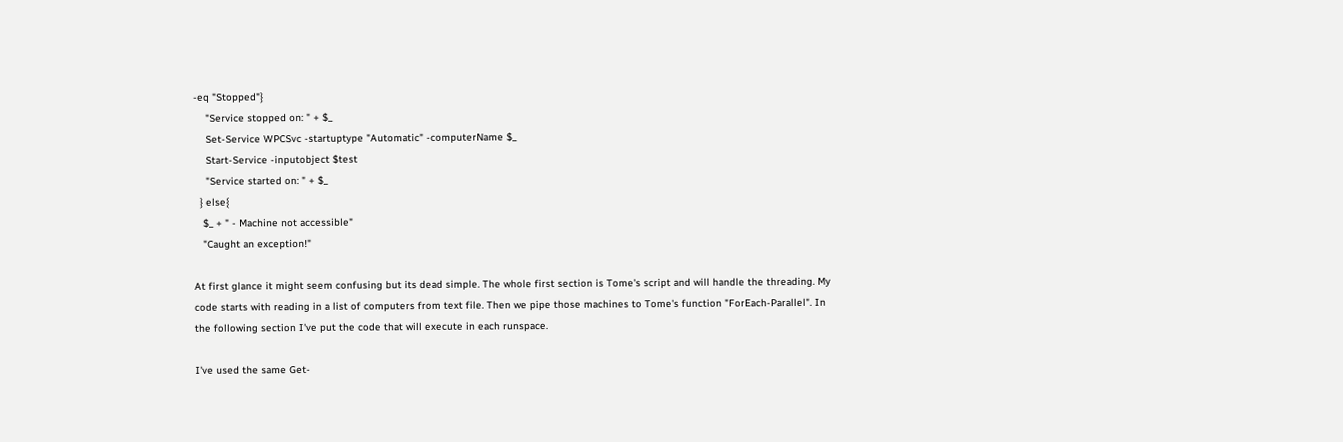-eq "Stopped"}
    "Service stopped on: " + $_
    Set-Service WPCSvc -startuptype "Automatic" -computerName $_
    Start-Service -inputobject $test
    "Service started on: " + $_
  } else{
   $_ + " - Machine not accessible"
   "Caught an exception!"

At first glance it might seem confusing but its dead simple. The whole first section is Tome's script and will handle the threading. My code starts with reading in a list of computers from text file. Then we pipe those machines to Tome's function "ForEach-Parallel". In the following section I've put the code that will execute in each runspace.

I've used the same Get-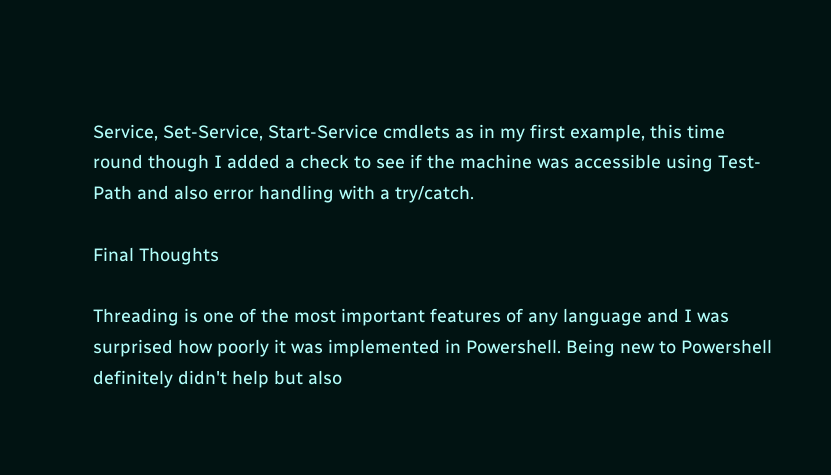Service, Set-Service, Start-Service cmdlets as in my first example, this time round though I added a check to see if the machine was accessible using Test-Path and also error handling with a try/catch.

Final Thoughts

Threading is one of the most important features of any language and I was surprised how poorly it was implemented in Powershell. Being new to Powershell definitely didn't help but also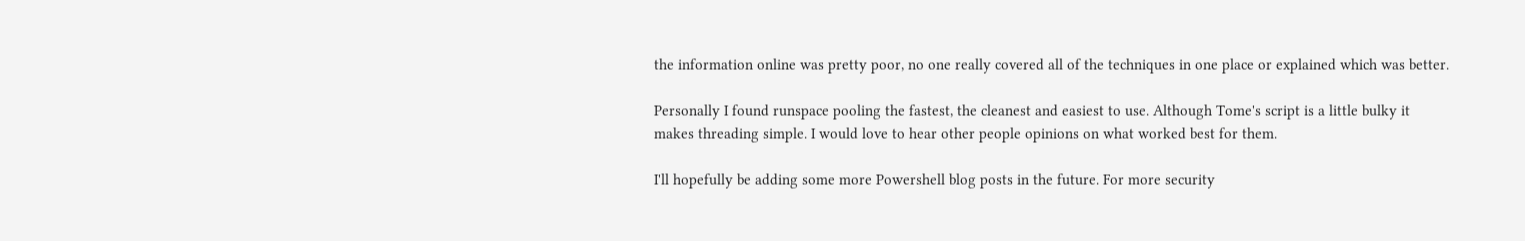the information online was pretty poor, no one really covered all of the techniques in one place or explained which was better.

Personally I found runspace pooling the fastest, the cleanest and easiest to use. Although Tome's script is a little bulky it makes threading simple. I would love to hear other people opinions on what worked best for them.

I'll hopefully be adding some more Powershell blog posts in the future. For more security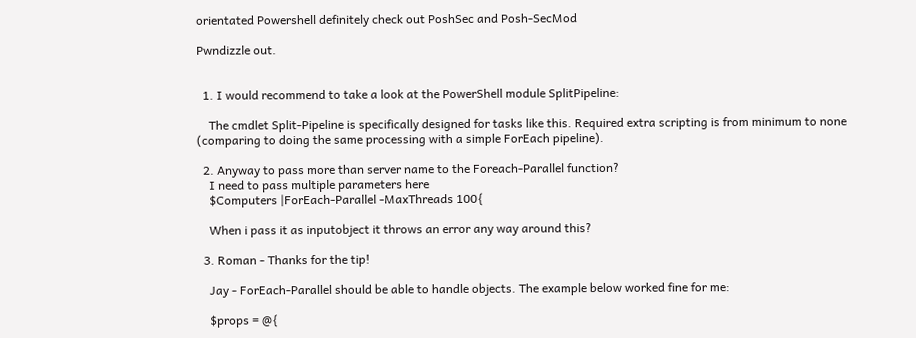orientated Powershell definitely check out PoshSec and Posh-SecMod

Pwndizzle out.


  1. I would recommend to take a look at the PowerShell module SplitPipeline:

    The cmdlet Split-Pipeline is specifically designed for tasks like this. Required extra scripting is from minimum to none (comparing to doing the same processing with a simple ForEach pipeline).

  2. Anyway to pass more than server name to the Foreach-Parallel function?
    I need to pass multiple parameters here
    $Computers |ForEach-Parallel -MaxThreads 100{

    When i pass it as inputobject it throws an error any way around this?

  3. Roman - Thanks for the tip!

    Jay - ForEach-Parallel should be able to handle objects. The example below worked fine for me:

    $props = @{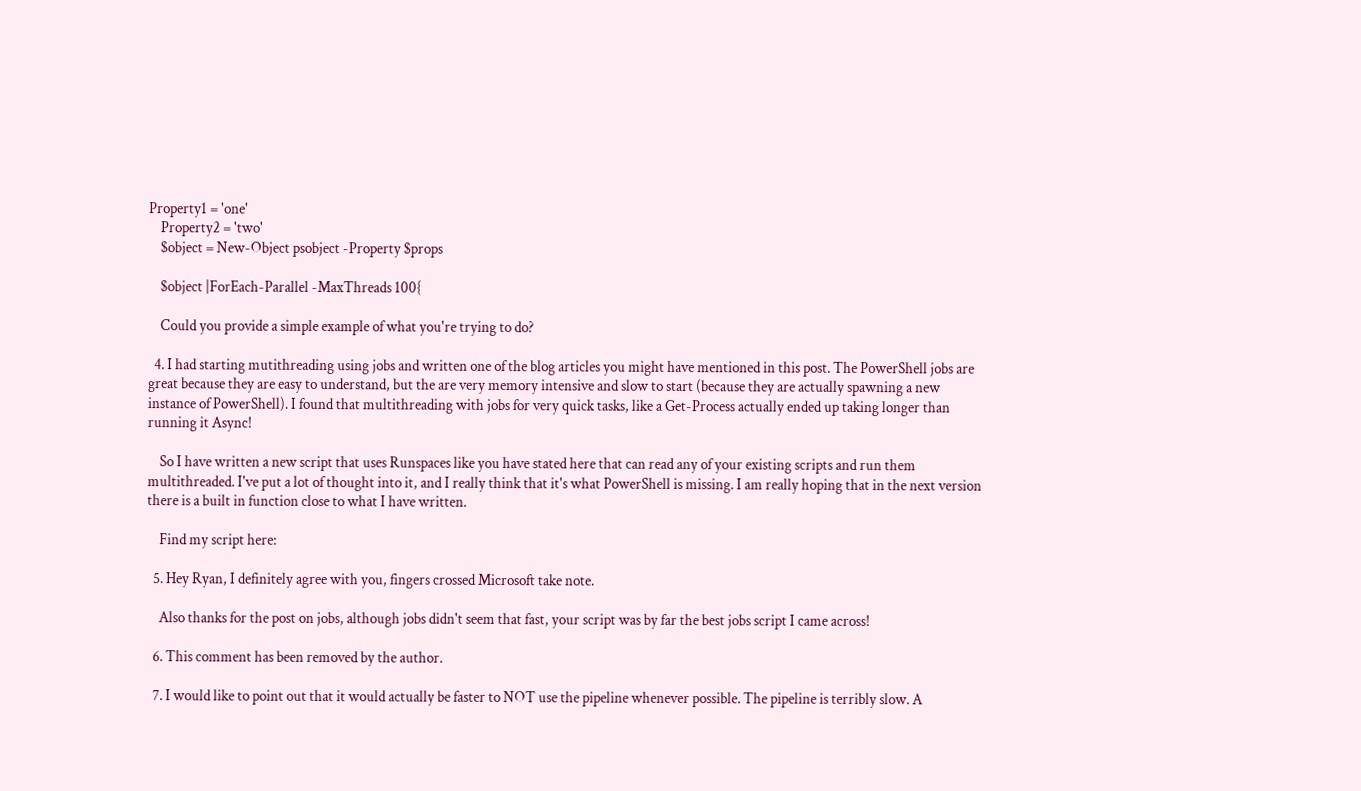Property1 = 'one'
    Property2 = 'two'
    $object = New-Object psobject -Property $props

    $object |ForEach-Parallel -MaxThreads 100{

    Could you provide a simple example of what you're trying to do?

  4. I had starting mutithreading using jobs and written one of the blog articles you might have mentioned in this post. The PowerShell jobs are great because they are easy to understand, but the are very memory intensive and slow to start (because they are actually spawning a new instance of PowerShell). I found that multithreading with jobs for very quick tasks, like a Get-Process actually ended up taking longer than running it Async!

    So I have written a new script that uses Runspaces like you have stated here that can read any of your existing scripts and run them multithreaded. I've put a lot of thought into it, and I really think that it's what PowerShell is missing. I am really hoping that in the next version there is a built in function close to what I have written.

    Find my script here:

  5. Hey Ryan, I definitely agree with you, fingers crossed Microsoft take note.

    Also thanks for the post on jobs, although jobs didn't seem that fast, your script was by far the best jobs script I came across!

  6. This comment has been removed by the author.

  7. I would like to point out that it would actually be faster to NOT use the pipeline whenever possible. The pipeline is terribly slow. A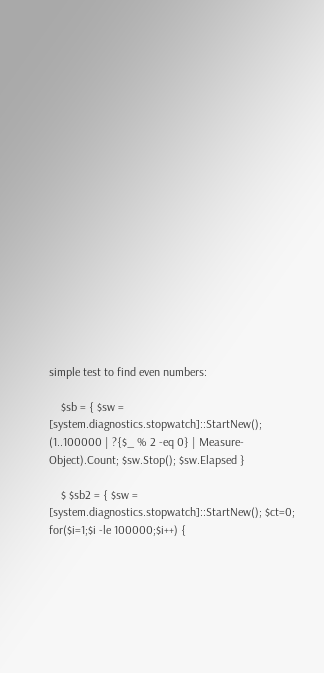simple test to find even numbers:

    $sb = { $sw = [system.diagnostics.stopwatch]::StartNew(); (1..100000 | ?{$_ % 2 -eq 0} | Measure-Object).Count; $sw.Stop(); $sw.Elapsed }

    $ $sb2 = { $sw = [system.diagnostics.stopwatch]::StartNew(); $ct=0; for($i=1;$i -le 100000;$i++) {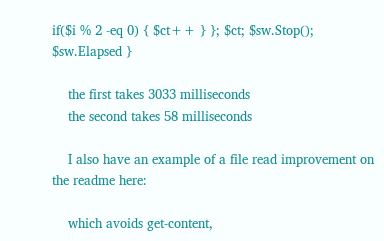if($i % 2 -eq 0) { $ct++ } }; $ct; $sw.Stop(); $sw.Elapsed }

    the first takes 3033 milliseconds
    the second takes 58 milliseconds

    I also have an example of a file read improvement on the readme here:

    which avoids get-content,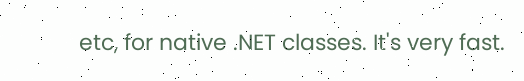etc, for native .NET classes. It's very fast.